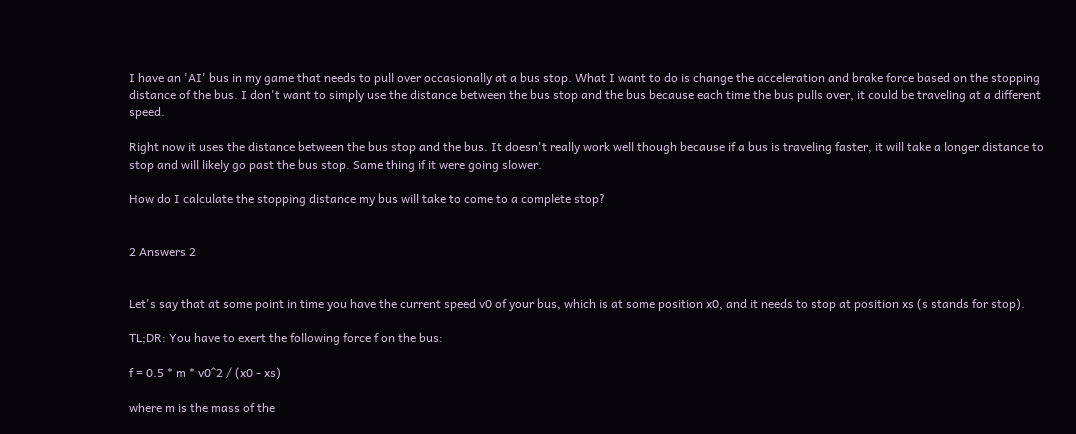I have an 'AI' bus in my game that needs to pull over occasionally at a bus stop. What I want to do is change the acceleration and brake force based on the stopping distance of the bus. I don't want to simply use the distance between the bus stop and the bus because each time the bus pulls over, it could be traveling at a different speed.

Right now it uses the distance between the bus stop and the bus. It doesn't really work well though because if a bus is traveling faster, it will take a longer distance to stop and will likely go past the bus stop. Same thing if it were going slower.

How do I calculate the stopping distance my bus will take to come to a complete stop?


2 Answers 2


Let's say that at some point in time you have the current speed v0 of your bus, which is at some position x0, and it needs to stop at position xs (s stands for stop).

TL;DR: You have to exert the following force f on the bus:

f = 0.5 * m * v0^2 / (x0 - xs)

where m is the mass of the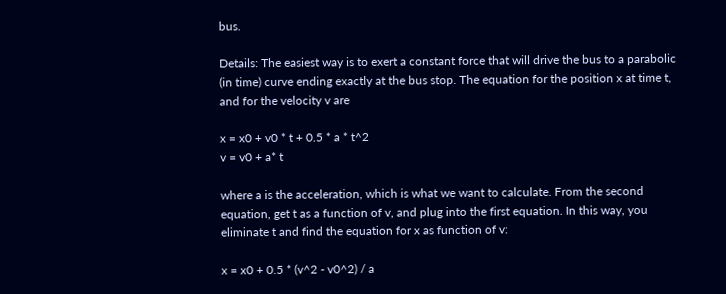bus.

Details: The easiest way is to exert a constant force that will drive the bus to a parabolic (in time) curve ending exactly at the bus stop. The equation for the position x at time t, and for the velocity v are

x = x0 + v0 * t + 0.5 * a * t^2
v = v0 + a* t

where a is the acceleration, which is what we want to calculate. From the second equation, get t as a function of v, and plug into the first equation. In this way, you eliminate t and find the equation for x as function of v:

x = x0 + 0.5 * (v^2 - v0^2) / a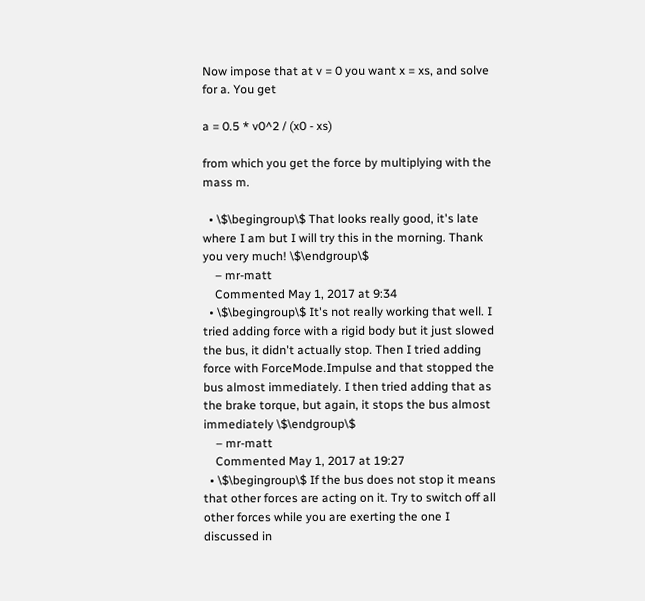Now impose that at v = 0 you want x = xs, and solve for a. You get

a = 0.5 * v0^2 / (x0 - xs)

from which you get the force by multiplying with the mass m.

  • \$\begingroup\$ That looks really good, it's late where I am but I will try this in the morning. Thank you very much! \$\endgroup\$
    – mr-matt
    Commented May 1, 2017 at 9:34
  • \$\begingroup\$ It's not really working that well. I tried adding force with a rigid body but it just slowed the bus, it didn't actually stop. Then I tried adding force with ForceMode.Impulse and that stopped the bus almost immediately. I then tried adding that as the brake torque, but again, it stops the bus almost immediately \$\endgroup\$
    – mr-matt
    Commented May 1, 2017 at 19:27
  • \$\begingroup\$ If the bus does not stop it means that other forces are acting on it. Try to switch off all other forces while you are exerting the one I discussed in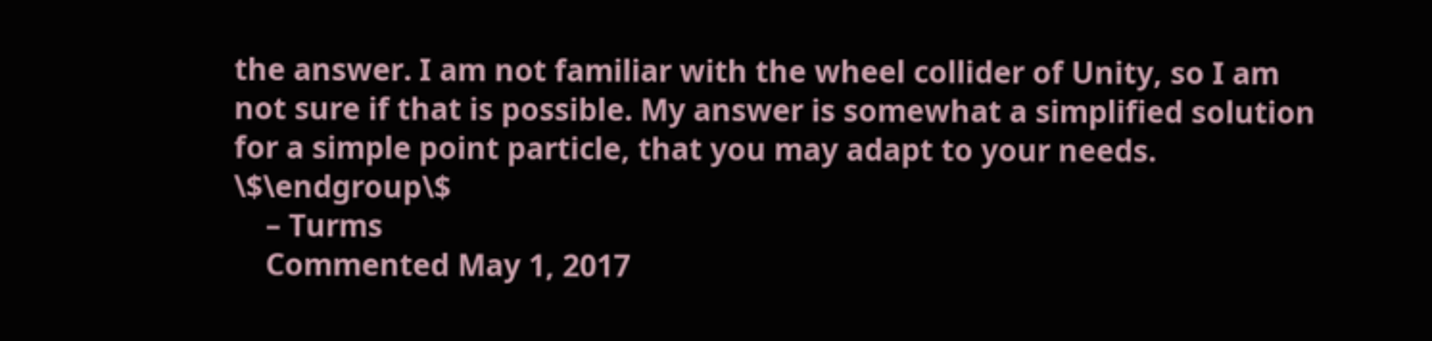the answer. I am not familiar with the wheel collider of Unity, so I am not sure if that is possible. My answer is somewhat a simplified solution for a simple point particle, that you may adapt to your needs. \$\endgroup\$
    – Turms
    Commented May 1, 2017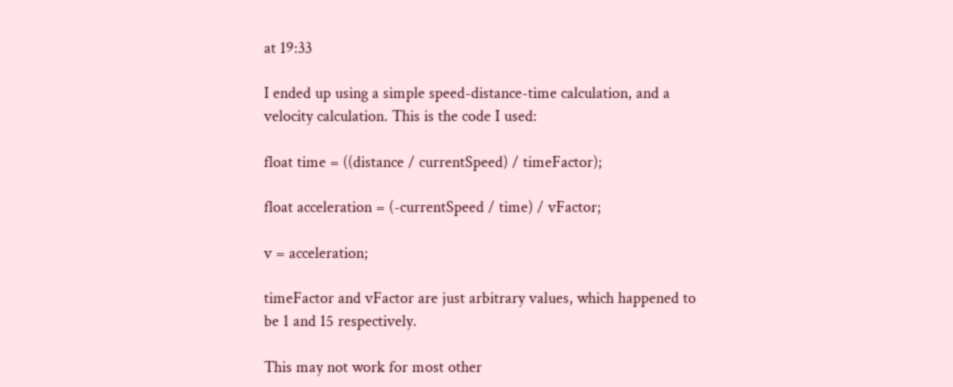at 19:33

I ended up using a simple speed-distance-time calculation, and a velocity calculation. This is the code I used:

float time = ((distance / currentSpeed) / timeFactor);

float acceleration = (-currentSpeed / time) / vFactor;

v = acceleration;

timeFactor and vFactor are just arbitrary values, which happened to be 1 and 15 respectively.

This may not work for most other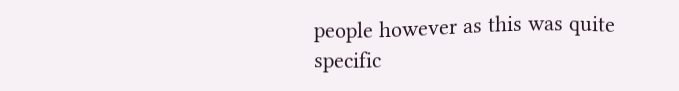people however as this was quite specific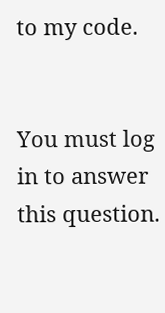to my code.


You must log in to answer this question.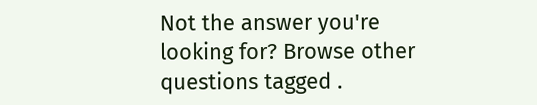Not the answer you're looking for? Browse other questions tagged .